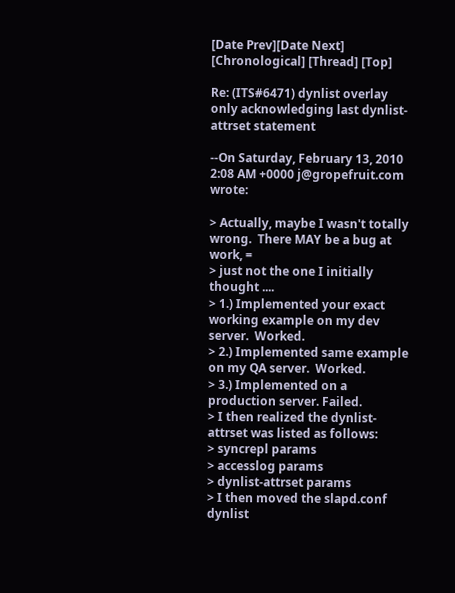[Date Prev][Date Next] [Chronological] [Thread] [Top]

Re: (ITS#6471) dynlist overlay only acknowledging last dynlist-attrset statement

--On Saturday, February 13, 2010 2:08 AM +0000 j@gropefruit.com wrote:

> Actually, maybe I wasn't totally wrong.  There MAY be a bug at work, =
> just not the one I initially thought ....
> 1.) Implemented your exact working example on my dev server.  Worked.
> 2.) Implemented same example on my QA server.  Worked.
> 3.) Implemented on a production server. Failed.
> I then realized the dynlist-attrset was listed as follows:
> syncrepl params
> accesslog params
> dynlist-attrset params
> I then moved the slapd.conf dynlist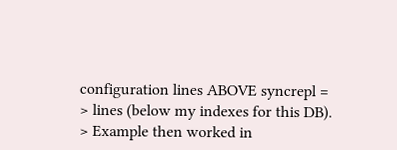configuration lines ABOVE syncrepl =
> lines (below my indexes for this DB).
> Example then worked in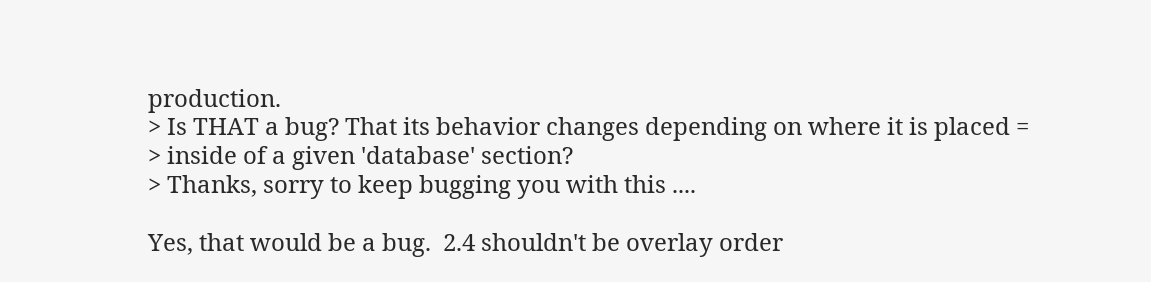production.
> Is THAT a bug? That its behavior changes depending on where it is placed =
> inside of a given 'database' section?
> Thanks, sorry to keep bugging you with this ....

Yes, that would be a bug.  2.4 shouldn't be overlay order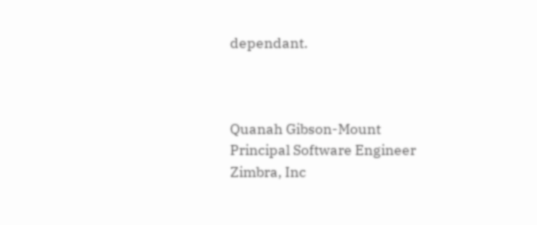dependant.



Quanah Gibson-Mount
Principal Software Engineer
Zimbra, Inc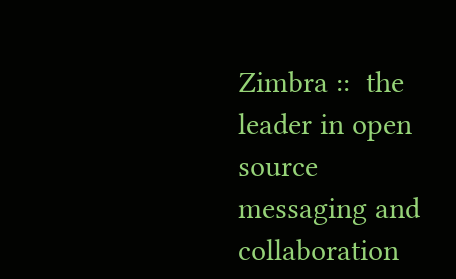Zimbra ::  the leader in open source messaging and collaboration